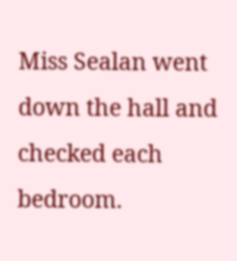Miss Sealan went down the hall and checked each bedroom.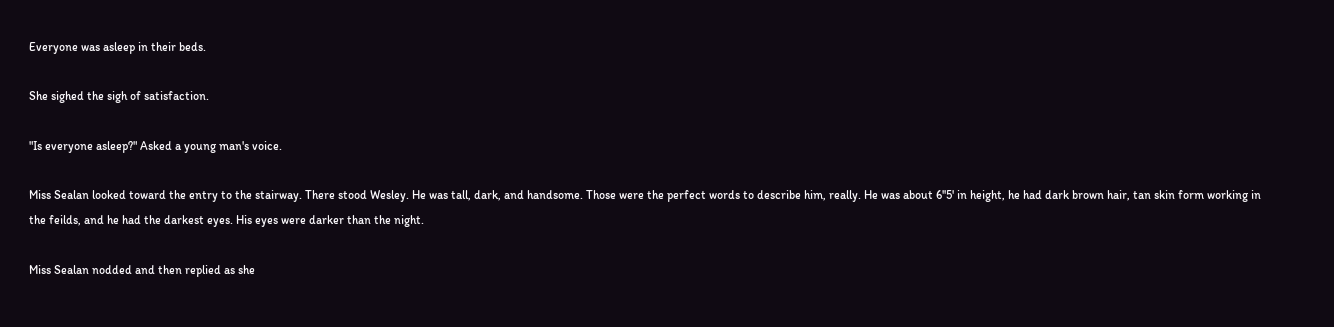Everyone was asleep in their beds.

She sighed the sigh of satisfaction.

"Is everyone asleep?" Asked a young man's voice.

Miss Sealan looked toward the entry to the stairway. There stood Wesley. He was tall, dark, and handsome. Those were the perfect words to describe him, really. He was about 6''5' in height, he had dark brown hair, tan skin form working in the feilds, and he had the darkest eyes. His eyes were darker than the night.

Miss Sealan nodded and then replied as she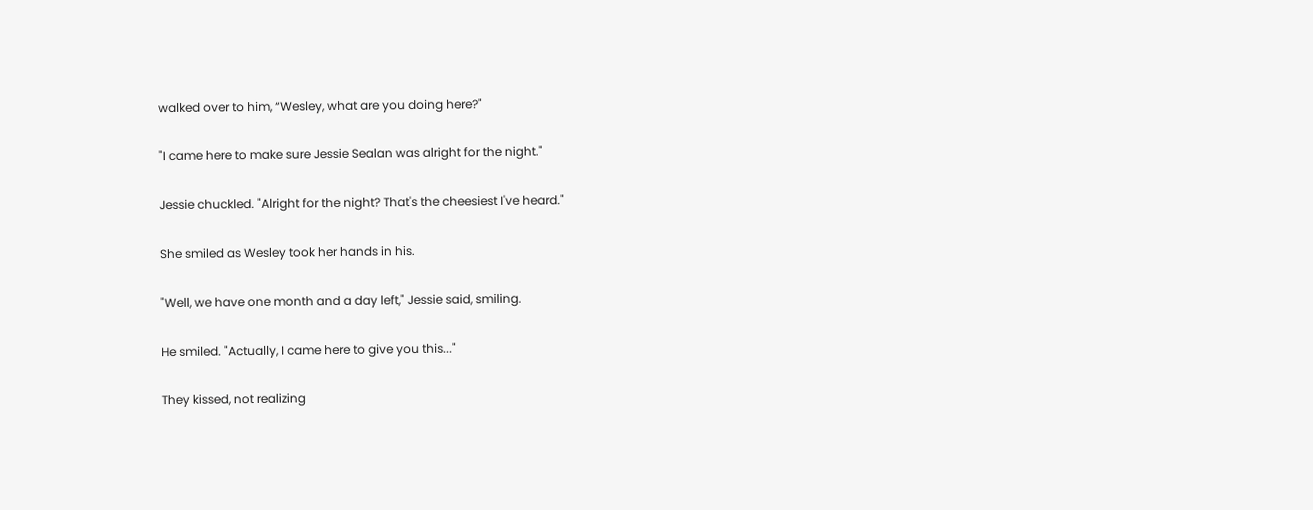walked over to him, “Wesley, what are you doing here?"

"I came here to make sure Jessie Sealan was alright for the night."

Jessie chuckled. "Alright for the night? That's the cheesiest I've heard."

She smiled as Wesley took her hands in his.

"Well, we have one month and a day left," Jessie said, smiling.

He smiled. "Actually, I came here to give you this..."

They kissed, not realizing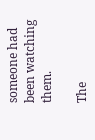someone had been watching them.

The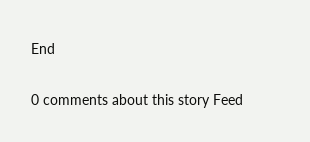End

0 comments about this story Feed